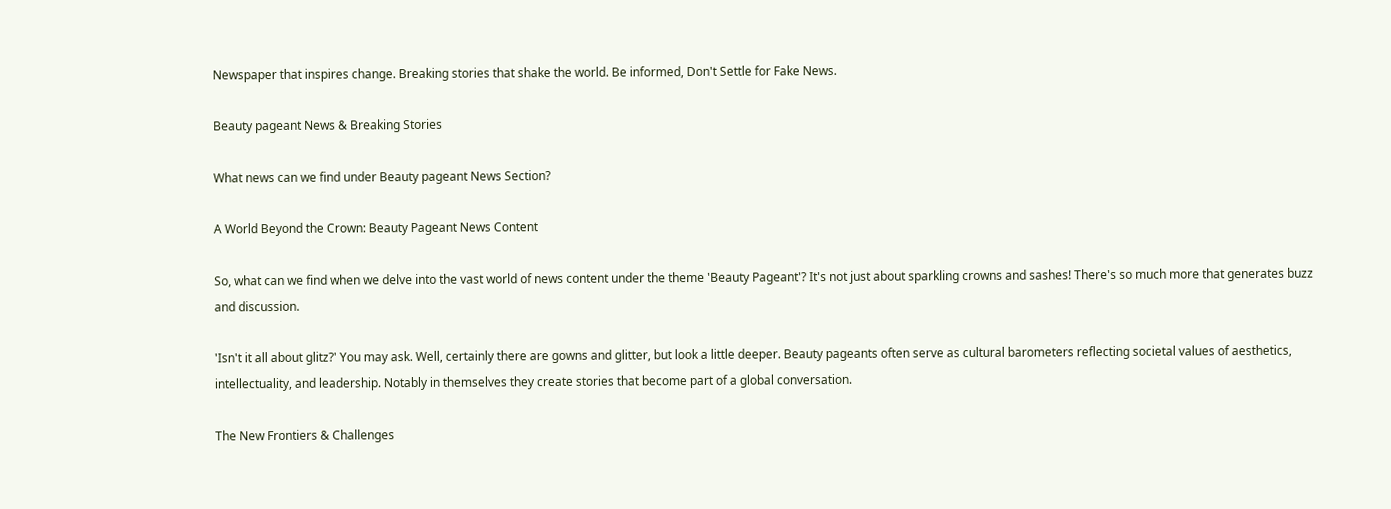Newspaper that inspires change. Breaking stories that shake the world. Be informed, Don't Settle for Fake News.

Beauty pageant News & Breaking Stories

What news can we find under Beauty pageant News Section?

A World Beyond the Crown: Beauty Pageant News Content

So, what can we find when we delve into the vast world of news content under the theme 'Beauty Pageant'? It's not just about sparkling crowns and sashes! There's so much more that generates buzz and discussion.

'Isn't it all about glitz?' You may ask. Well, certainly there are gowns and glitter, but look a little deeper. Beauty pageants often serve as cultural barometers reflecting societal values of aesthetics, intellectuality, and leadership. Notably in themselves they create stories that become part of a global conversation.

The New Frontiers & Challenges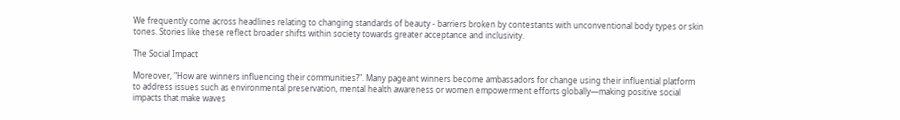We frequently come across headlines relating to changing standards of beauty - barriers broken by contestants with unconventional body types or skin tones. Stories like these reflect broader shifts within society towards greater acceptance and inclusivity.

The Social Impact

Moreover, "How are winners influencing their communities?". Many pageant winners become ambassadors for change using their influential platform to address issues such as environmental preservation, mental health awareness or women empowerment efforts globally—making positive social impacts that make waves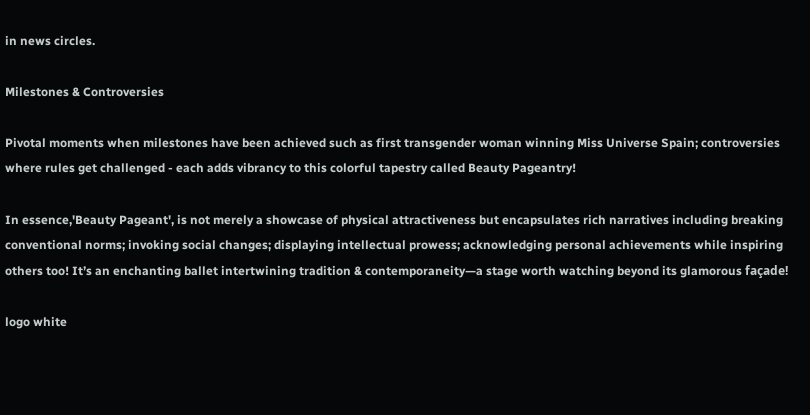in news circles.

Milestones & Controversies

Pivotal moments when milestones have been achieved such as first transgender woman winning Miss Universe Spain; controversies where rules get challenged - each adds vibrancy to this colorful tapestry called Beauty Pageantry!

In essence,'Beauty Pageant', is not merely a showcase of physical attractiveness but encapsulates rich narratives including breaking conventional norms; invoking social changes; displaying intellectual prowess; acknowledging personal achievements while inspiring others too! It’s an enchanting ballet intertwining tradition & contemporaneity—a stage worth watching beyond its glamorous façade!

logo white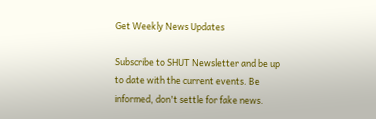Get Weekly News Updates

Subscribe to SHUT Newsletter and be up to date with the current events. Be informed, don't settle for fake news.